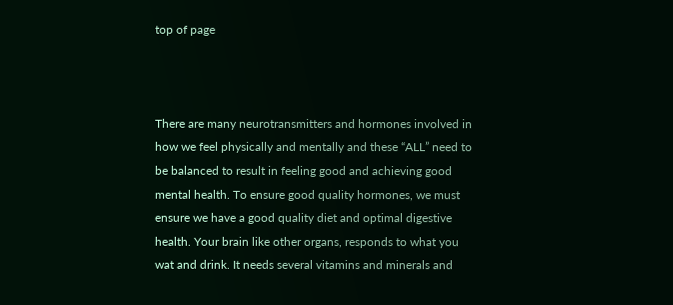top of page



There are many neurotransmitters and hormones involved in how we feel physically and mentally and these “ALL” need to be balanced to result in feeling good and achieving good mental health. To ensure good quality hormones, we must ensure we have a good quality diet and optimal digestive health. Your brain like other organs, responds to what you wat and drink. It needs several vitamins and minerals and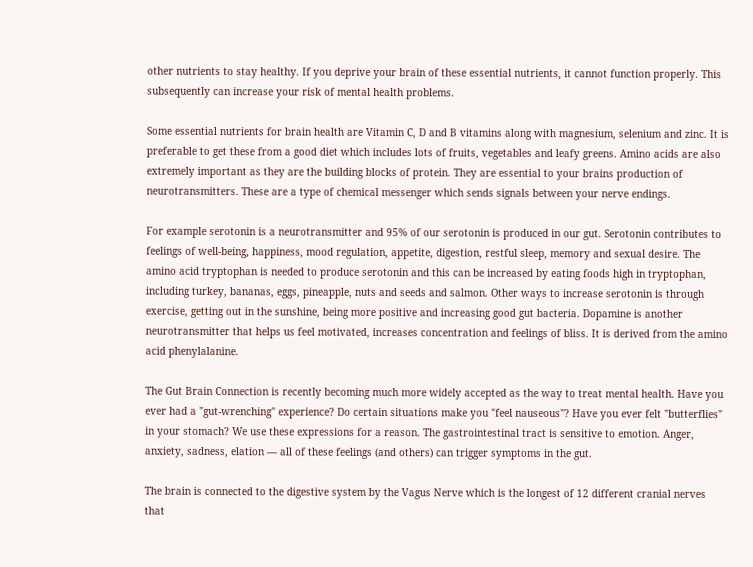other nutrients to stay healthy. If you deprive your brain of these essential nutrients, it cannot function properly. This subsequently can increase your risk of mental health problems.

Some essential nutrients for brain health are Vitamin C, D and B vitamins along with magnesium, selenium and zinc. It is preferable to get these from a good diet which includes lots of fruits, vegetables and leafy greens. Amino acids are also extremely important as they are the building blocks of protein. They are essential to your brains production of neurotransmitters. These are a type of chemical messenger which sends signals between your nerve endings.

For example serotonin is a neurotransmitter and 95% of our serotonin is produced in our gut. Serotonin contributes to feelings of well-being, happiness, mood regulation, appetite, digestion, restful sleep, memory and sexual desire. The amino acid tryptophan is needed to produce serotonin and this can be increased by eating foods high in tryptophan, including turkey, bananas, eggs, pineapple, nuts and seeds and salmon. Other ways to increase serotonin is through exercise, getting out in the sunshine, being more positive and increasing good gut bacteria. Dopamine is another neurotransmitter that helps us feel motivated, increases concentration and feelings of bliss. It is derived from the amino acid phenylalanine.

The Gut Brain Connection is recently becoming much more widely accepted as the way to treat mental health. Have you ever had a "gut-wrenching" experience? Do certain situations make you "feel nauseous"? Have you ever felt "butterflies" in your stomach? We use these expressions for a reason. The gastrointestinal tract is sensitive to emotion. Anger, anxiety, sadness, elation — all of these feelings (and others) can trigger symptoms in the gut.

The brain is connected to the digestive system by the Vagus Nerve which is the longest of 12 different cranial nerves that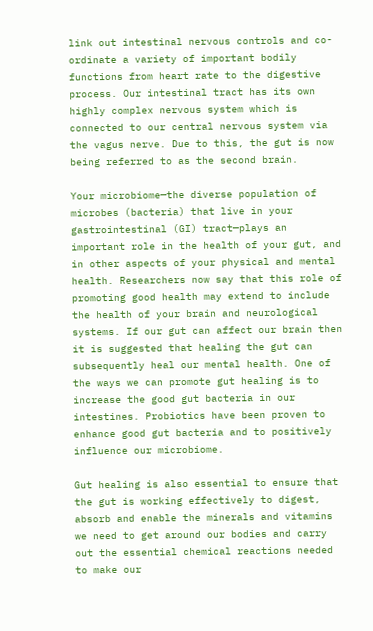link out intestinal nervous controls and co-ordinate a variety of important bodily functions from heart rate to the digestive process. Our intestinal tract has its own highly complex nervous system which is connected to our central nervous system via the vagus nerve. Due to this, the gut is now being referred to as the second brain.

Your microbiome—the diverse population of microbes (bacteria) that live in your gastrointestinal (GI) tract—plays an important role in the health of your gut, and in other aspects of your physical and mental health. Researchers now say that this role of promoting good health may extend to include the health of your brain and neurological systems. If our gut can affect our brain then it is suggested that healing the gut can subsequently heal our mental health. One of the ways we can promote gut healing is to increase the good gut bacteria in our intestines. Probiotics have been proven to enhance good gut bacteria and to positively influence our microbiome.

Gut healing is also essential to ensure that the gut is working effectively to digest, absorb and enable the minerals and vitamins we need to get around our bodies and carry out the essential chemical reactions needed to make our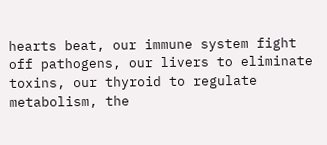hearts beat, our immune system fight off pathogens, our livers to eliminate toxins, our thyroid to regulate metabolism, the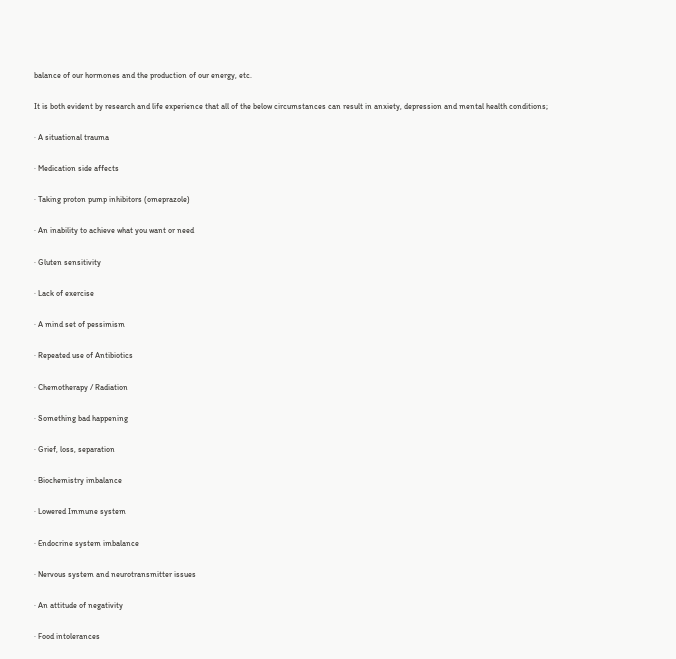balance of our hormones and the production of our energy, etc.

It is both evident by research and life experience that all of the below circumstances can result in anxiety, depression and mental health conditions;

· A situational trauma

· Medication side affects

· Taking proton pump inhibitors (omeprazole)

· An inability to achieve what you want or need

· Gluten sensitivity

· Lack of exercise

· A mind set of pessimism

· Repeated use of Antibiotics

· Chemotherapy / Radiation

· Something bad happening

· Grief, loss, separation

· Biochemistry imbalance

· Lowered Immune system

· Endocrine system imbalance

· Nervous system and neurotransmitter issues

· An attitude of negativity

· Food intolerances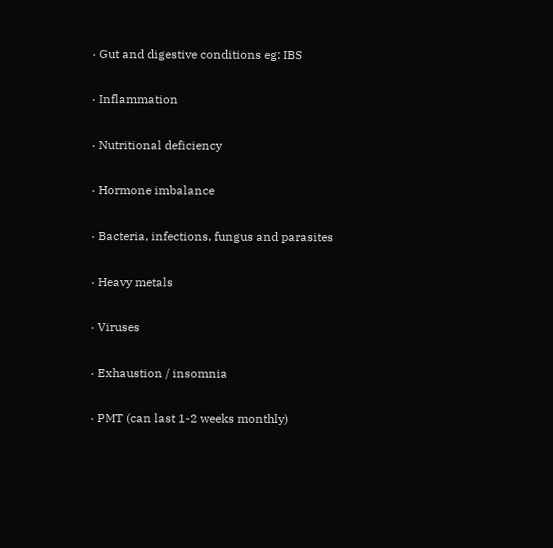· Gut and digestive conditions eg: IBS

· Inflammation

· Nutritional deficiency

· Hormone imbalance

· Bacteria, infections, fungus and parasites

· Heavy metals

· Viruses

· Exhaustion / insomnia

· PMT (can last 1-2 weeks monthly)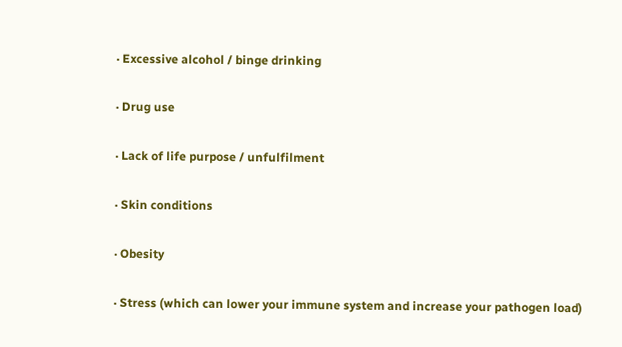· Excessive alcohol / binge drinking

· Drug use

· Lack of life purpose / unfulfilment

· Skin conditions

· Obesity

· Stress (which can lower your immune system and increase your pathogen load)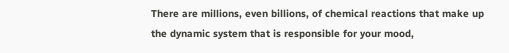There are millions, even billions, of chemical reactions that make up the dynamic system that is responsible for your mood,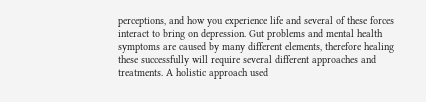perceptions, and how you experience life and several of these forces interact to bring on depression. Gut problems and mental health symptoms are caused by many different elements, therefore healing these successfully will require several different approaches and treatments. A holistic approach used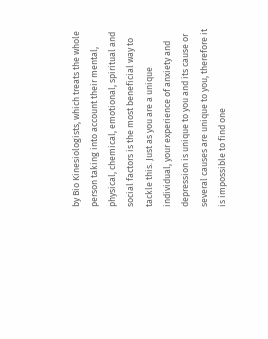by Bio Kinesiologists, which treats the whole person taking into account their mental, physical, chemical, emotional, spiritual and social factors is the most beneficial way to tackle this. Just as you are a unique individual, your experience of anxiety and depression is unique to you and its cause or several causes are unique to you, therefore it is impossible to find one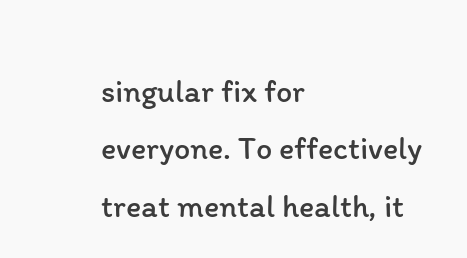singular fix for everyone. To effectively treat mental health, it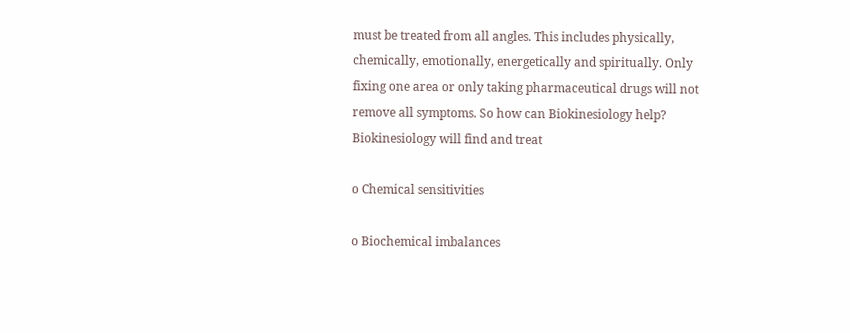must be treated from all angles. This includes physically, chemically, emotionally, energetically and spiritually. Only fixing one area or only taking pharmaceutical drugs will not remove all symptoms. So how can Biokinesiology help? Biokinesiology will find and treat

o Chemical sensitivities

o Biochemical imbalances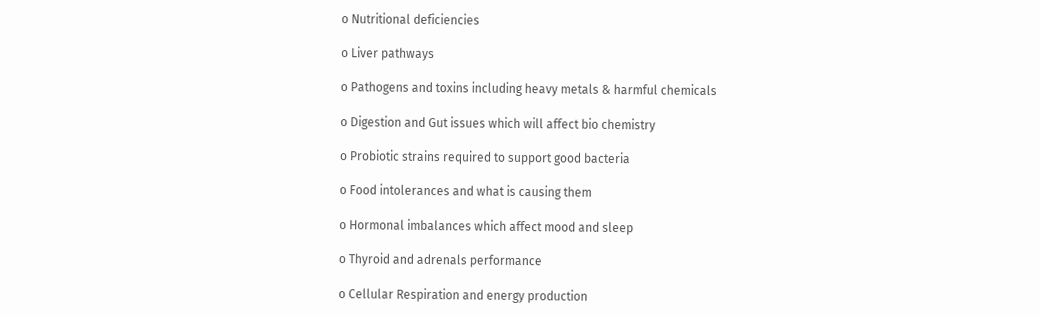o Nutritional deficiencies

o Liver pathways

o Pathogens and toxins including heavy metals & harmful chemicals

o Digestion and Gut issues which will affect bio chemistry

o Probiotic strains required to support good bacteria

o Food intolerances and what is causing them

o Hormonal imbalances which affect mood and sleep

o Thyroid and adrenals performance

o Cellular Respiration and energy production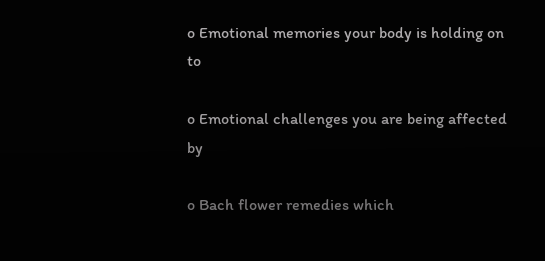o Emotional memories your body is holding on to

o Emotional challenges you are being affected by

o Bach flower remedies which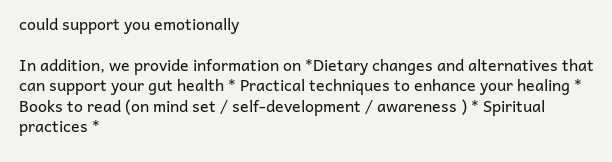could support you emotionally

In addition, we provide information on *Dietary changes and alternatives that can support your gut health * Practical techniques to enhance your healing * Books to read (on mind set / self-development / awareness ) * Spiritual practices *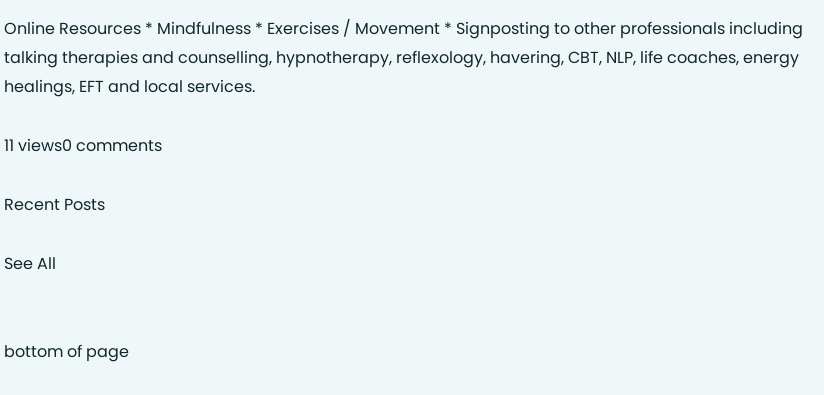Online Resources * Mindfulness * Exercises / Movement * Signposting to other professionals including talking therapies and counselling, hypnotherapy, reflexology, havering, CBT, NLP, life coaches, energy healings, EFT and local services.

11 views0 comments

Recent Posts

See All


bottom of page